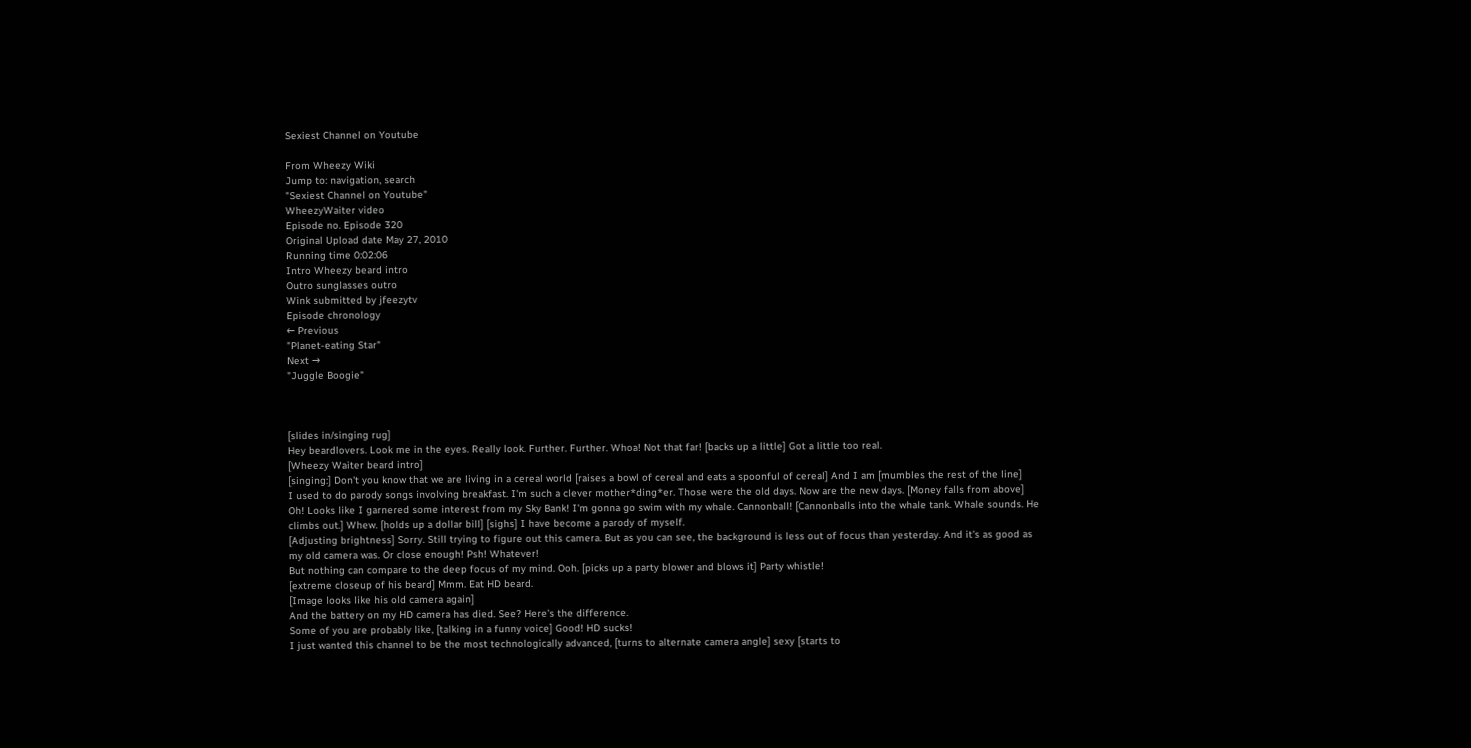Sexiest Channel on Youtube

From Wheezy Wiki
Jump to: navigation, search
"Sexiest Channel on Youtube"
WheezyWaiter video
Episode no. Episode 320
Original Upload date May 27, 2010
Running time 0:02:06
Intro Wheezy beard intro
Outro sunglasses outro
Wink submitted by jfeezytv
Episode chronology
← Previous
"Planet-eating Star"
Next →
"Juggle Boogie"



[slides in/singing rug]
Hey beardlovers. Look me in the eyes. Really look. Further. Further. Whoa! Not that far! [backs up a little] Got a little too real.
[Wheezy Waiter beard intro]
[singing:] Don't you know that we are living in a cereal world [raises a bowl of cereal and eats a spoonful of cereal] And I am [mumbles the rest of the line]
I used to do parody songs involving breakfast. I'm such a clever mother*ding*er. Those were the old days. Now are the new days. [Money falls from above] Oh! Looks like I garnered some interest from my Sky Bank! I'm gonna go swim with my whale. Cannonball! [Cannonballs into the whale tank. Whale sounds. He climbs out.] Whew. [holds up a dollar bill] [sighs] I have become a parody of myself.
[Adjusting brightness] Sorry. Still trying to figure out this camera. But as you can see, the background is less out of focus than yesterday. And it's as good as my old camera was. Or close enough! Psh! Whatever!
But nothing can compare to the deep focus of my mind. Ooh. [picks up a party blower and blows it] Party whistle!
[extreme closeup of his beard] Mmm. Eat HD beard.
[Image looks like his old camera again]
And the battery on my HD camera has died. See? Here's the difference.
Some of you are probably like, [talking in a funny voice] Good! HD sucks!
I just wanted this channel to be the most technologically advanced, [turns to alternate camera angle] sexy [starts to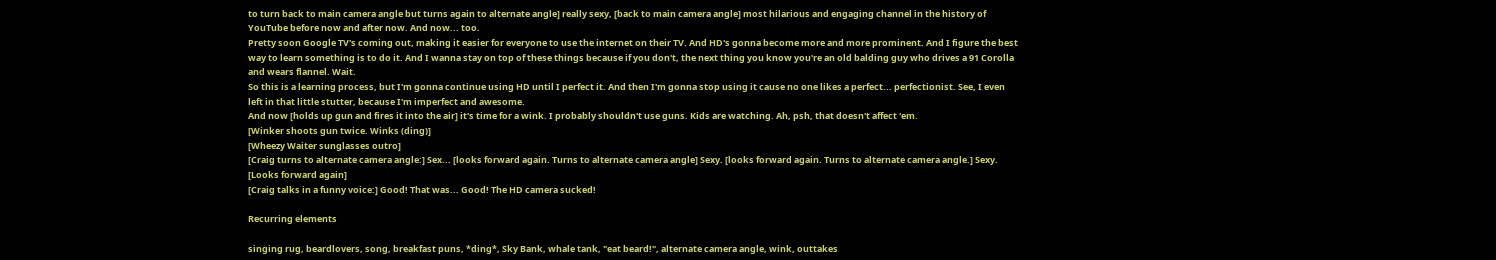to turn back to main camera angle but turns again to alternate angle] really sexy, [back to main camera angle] most hilarious and engaging channel in the history of YouTube before now and after now. And now... too.
Pretty soon Google TV's coming out, making it easier for everyone to use the internet on their TV. And HD's gonna become more and more prominent. And I figure the best way to learn something is to do it. And I wanna stay on top of these things because if you don't, the next thing you know you're an old balding guy who drives a 91 Corolla and wears flannel. Wait.
So this is a learning process, but I'm gonna continue using HD until I perfect it. And then I'm gonna stop using it cause no one likes a perfect... perfectionist. See, I even left in that little stutter, because I'm imperfect and awesome.
And now [holds up gun and fires it into the air] it's time for a wink. I probably shouldn't use guns. Kids are watching. Ah, psh, that doesn't affect 'em.
[Winker shoots gun twice. Winks (ding)]
[Wheezy Waiter sunglasses outro]
[Craig turns to alternate camera angle:] Sex... [looks forward again. Turns to alternate camera angle] Sexy. [looks forward again. Turns to alternate camera angle.] Sexy. [Looks forward again]
[Craig talks in a funny voice:] Good! That was... Good! The HD camera sucked!

Recurring elements

singing rug, beardlovers, song, breakfast puns, *ding*, Sky Bank, whale tank, "eat beard!", alternate camera angle, wink, outtakes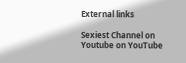External links

Sexiest Channel on Youtube on YouTube